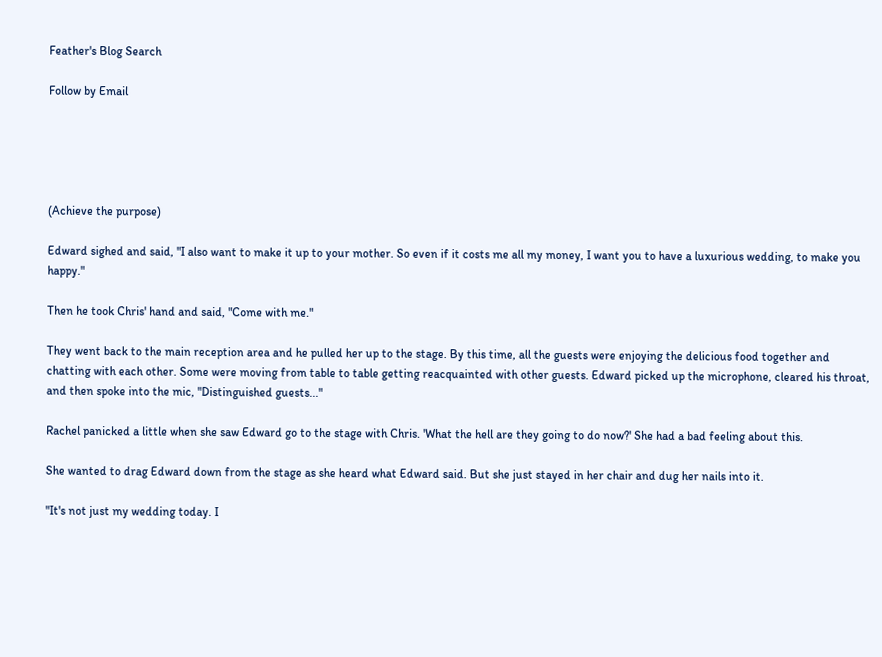Feather's Blog Search

Follow by Email





(Achieve the purpose)

Edward sighed and said, "I also want to make it up to your mother. So even if it costs me all my money, I want you to have a luxurious wedding, to make you happy."

Then he took Chris' hand and said, "Come with me."

They went back to the main reception area and he pulled her up to the stage. By this time, all the guests were enjoying the delicious food together and chatting with each other. Some were moving from table to table getting reacquainted with other guests. Edward picked up the microphone, cleared his throat, and then spoke into the mic, "Distinguished guests..."

Rachel panicked a little when she saw Edward go to the stage with Chris. 'What the hell are they going to do now?' She had a bad feeling about this.

She wanted to drag Edward down from the stage as she heard what Edward said. But she just stayed in her chair and dug her nails into it.

"It's not just my wedding today. I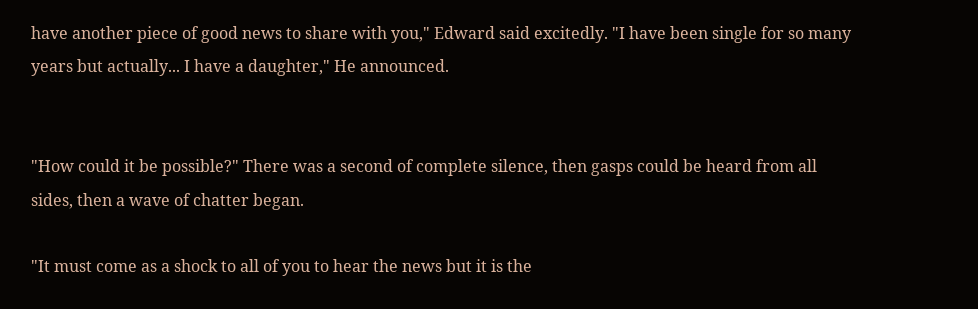have another piece of good news to share with you," Edward said excitedly. "I have been single for so many years but actually... I have a daughter," He announced.


"How could it be possible?" There was a second of complete silence, then gasps could be heard from all sides, then a wave of chatter began.

"It must come as a shock to all of you to hear the news but it is the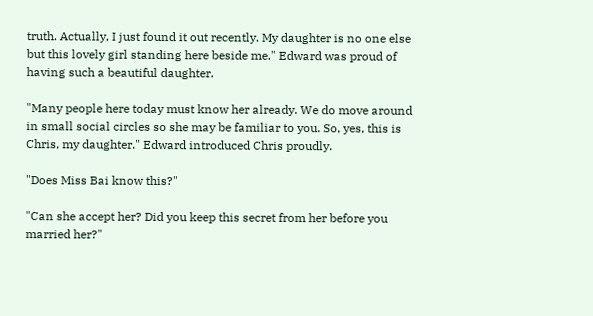truth. Actually, I just found it out recently. My daughter is no one else but this lovely girl standing here beside me." Edward was proud of having such a beautiful daughter.

"Many people here today must know her already. We do move around in small social circles so she may be familiar to you. So, yes, this is Chris, my daughter." Edward introduced Chris proudly.

"Does Miss Bai know this?"

"Can she accept her? Did you keep this secret from her before you married her?"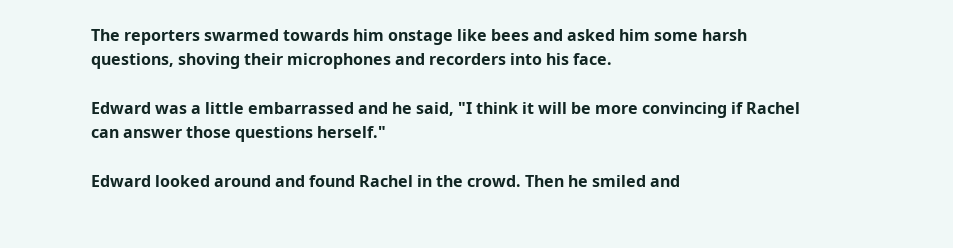The reporters swarmed towards him onstage like bees and asked him some harsh questions, shoving their microphones and recorders into his face.

Edward was a little embarrassed and he said, "I think it will be more convincing if Rachel can answer those questions herself."

Edward looked around and found Rachel in the crowd. Then he smiled and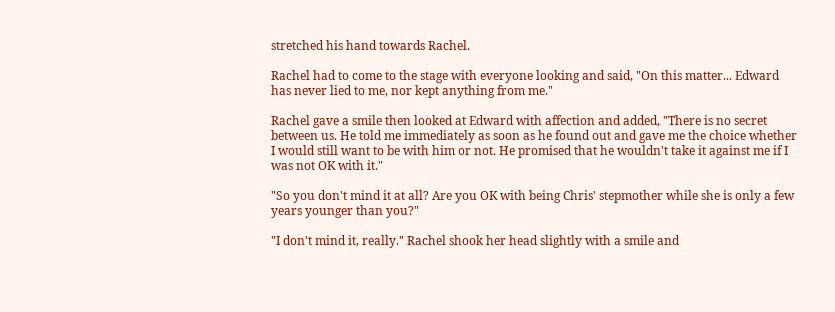stretched his hand towards Rachel.

Rachel had to come to the stage with everyone looking and said, "On this matter... Edward has never lied to me, nor kept anything from me."

Rachel gave a smile then looked at Edward with affection and added, "There is no secret between us. He told me immediately as soon as he found out and gave me the choice whether I would still want to be with him or not. He promised that he wouldn't take it against me if I was not OK with it."

"So you don't mind it at all? Are you OK with being Chris' stepmother while she is only a few years younger than you?"

"I don't mind it, really." Rachel shook her head slightly with a smile and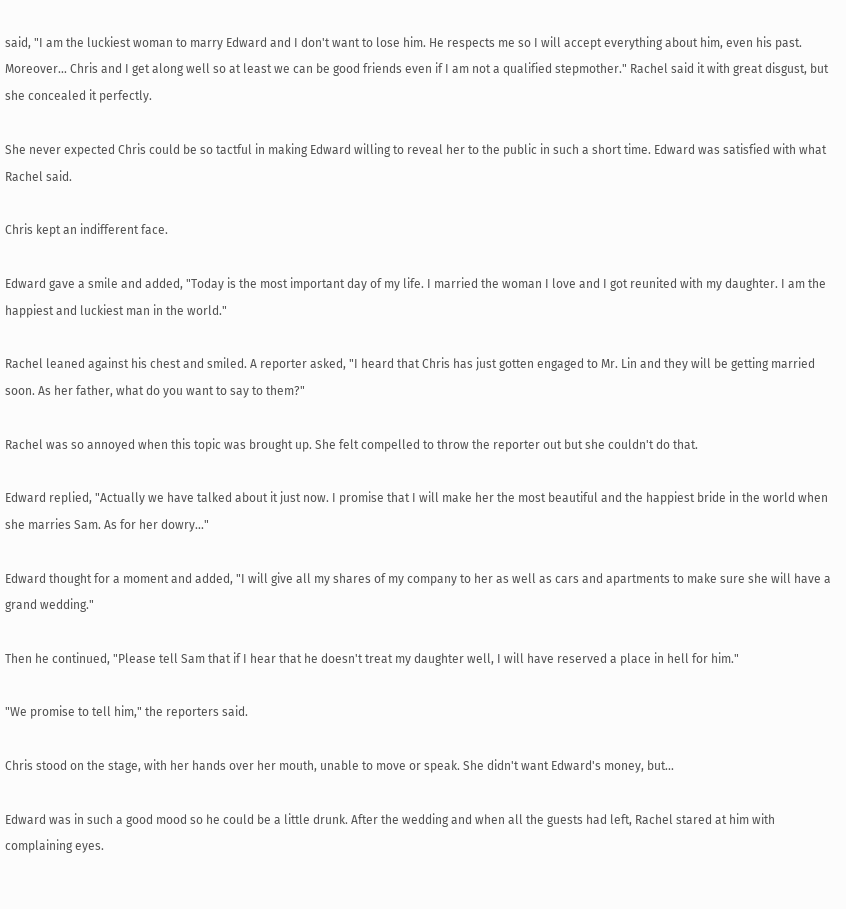said, "I am the luckiest woman to marry Edward and I don't want to lose him. He respects me so I will accept everything about him, even his past. Moreover... Chris and I get along well so at least we can be good friends even if I am not a qualified stepmother." Rachel said it with great disgust, but she concealed it perfectly.

She never expected Chris could be so tactful in making Edward willing to reveal her to the public in such a short time. Edward was satisfied with what Rachel said.

Chris kept an indifferent face.

Edward gave a smile and added, "Today is the most important day of my life. I married the woman I love and I got reunited with my daughter. I am the happiest and luckiest man in the world."

Rachel leaned against his chest and smiled. A reporter asked, "I heard that Chris has just gotten engaged to Mr. Lin and they will be getting married soon. As her father, what do you want to say to them?"

Rachel was so annoyed when this topic was brought up. She felt compelled to throw the reporter out but she couldn't do that.

Edward replied, "Actually we have talked about it just now. I promise that I will make her the most beautiful and the happiest bride in the world when she marries Sam. As for her dowry..."

Edward thought for a moment and added, "I will give all my shares of my company to her as well as cars and apartments to make sure she will have a grand wedding."

Then he continued, "Please tell Sam that if I hear that he doesn't treat my daughter well, I will have reserved a place in hell for him."

"We promise to tell him," the reporters said.

Chris stood on the stage, with her hands over her mouth, unable to move or speak. She didn't want Edward's money, but...

Edward was in such a good mood so he could be a little drunk. After the wedding and when all the guests had left, Rachel stared at him with complaining eyes.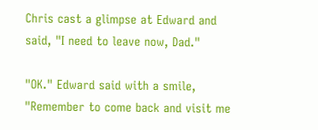Chris cast a glimpse at Edward and said, "I need to leave now, Dad."

"OK." Edward said with a smile, "Remember to come back and visit me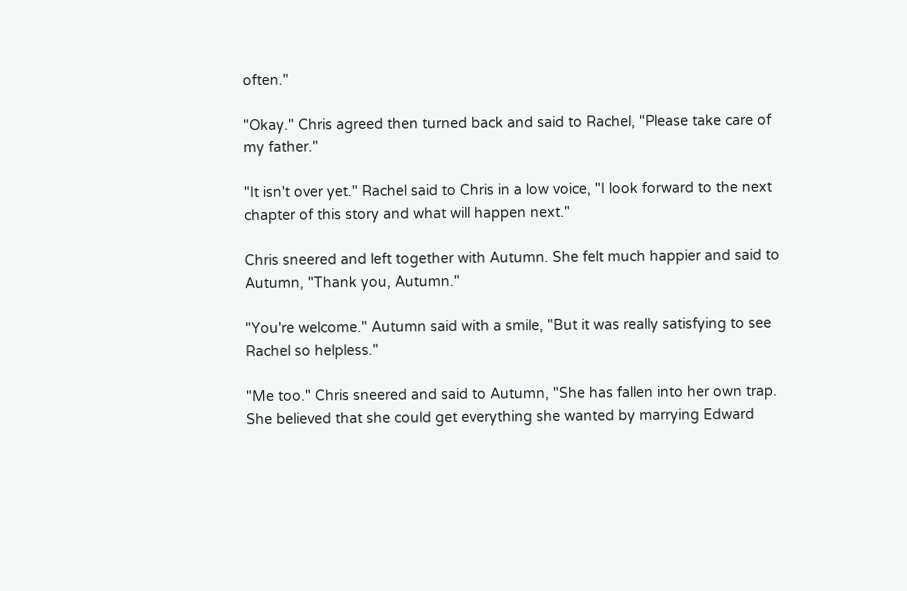often."

"Okay." Chris agreed then turned back and said to Rachel, "Please take care of my father."

"It isn't over yet." Rachel said to Chris in a low voice, "I look forward to the next chapter of this story and what will happen next."

Chris sneered and left together with Autumn. She felt much happier and said to Autumn, "Thank you, Autumn."

"You're welcome." Autumn said with a smile, "But it was really satisfying to see Rachel so helpless."

"Me too." Chris sneered and said to Autumn, "She has fallen into her own trap. She believed that she could get everything she wanted by marrying Edward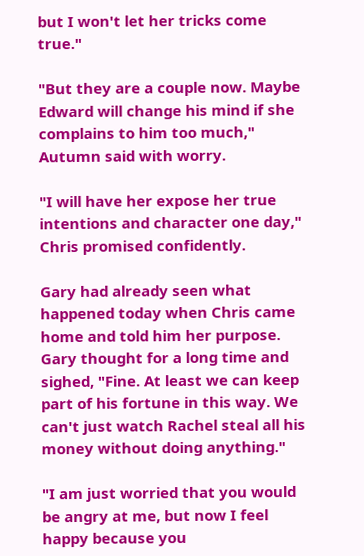but I won't let her tricks come true."

"But they are a couple now. Maybe Edward will change his mind if she complains to him too much," Autumn said with worry.

"I will have her expose her true intentions and character one day," Chris promised confidently.

Gary had already seen what happened today when Chris came home and told him her purpose. Gary thought for a long time and sighed, "Fine. At least we can keep part of his fortune in this way. We can't just watch Rachel steal all his money without doing anything."

"I am just worried that you would be angry at me, but now I feel happy because you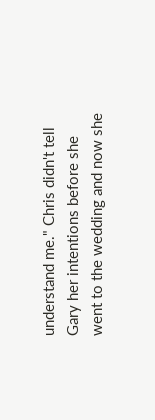understand me." Chris didn't tell Gary her intentions before she went to the wedding and now she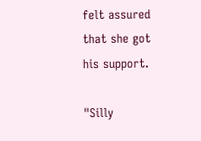felt assured that she got his support.

"Silly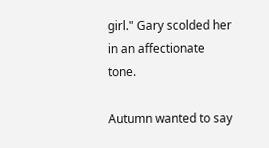girl." Gary scolded her in an affectionate tone.

Autumn wanted to say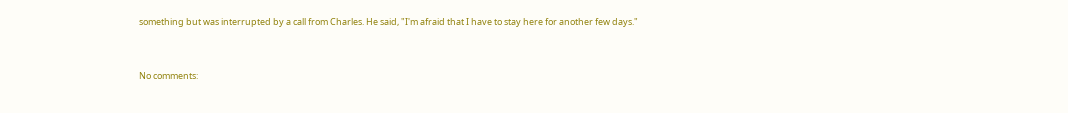something but was interrupted by a call from Charles. He said, "I'm afraid that I have to stay here for another few days."


No comments: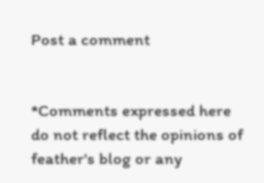Post a comment


*Comments expressed here do not reflect the opinions of feather's blog or any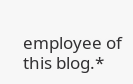employee of this blog.*